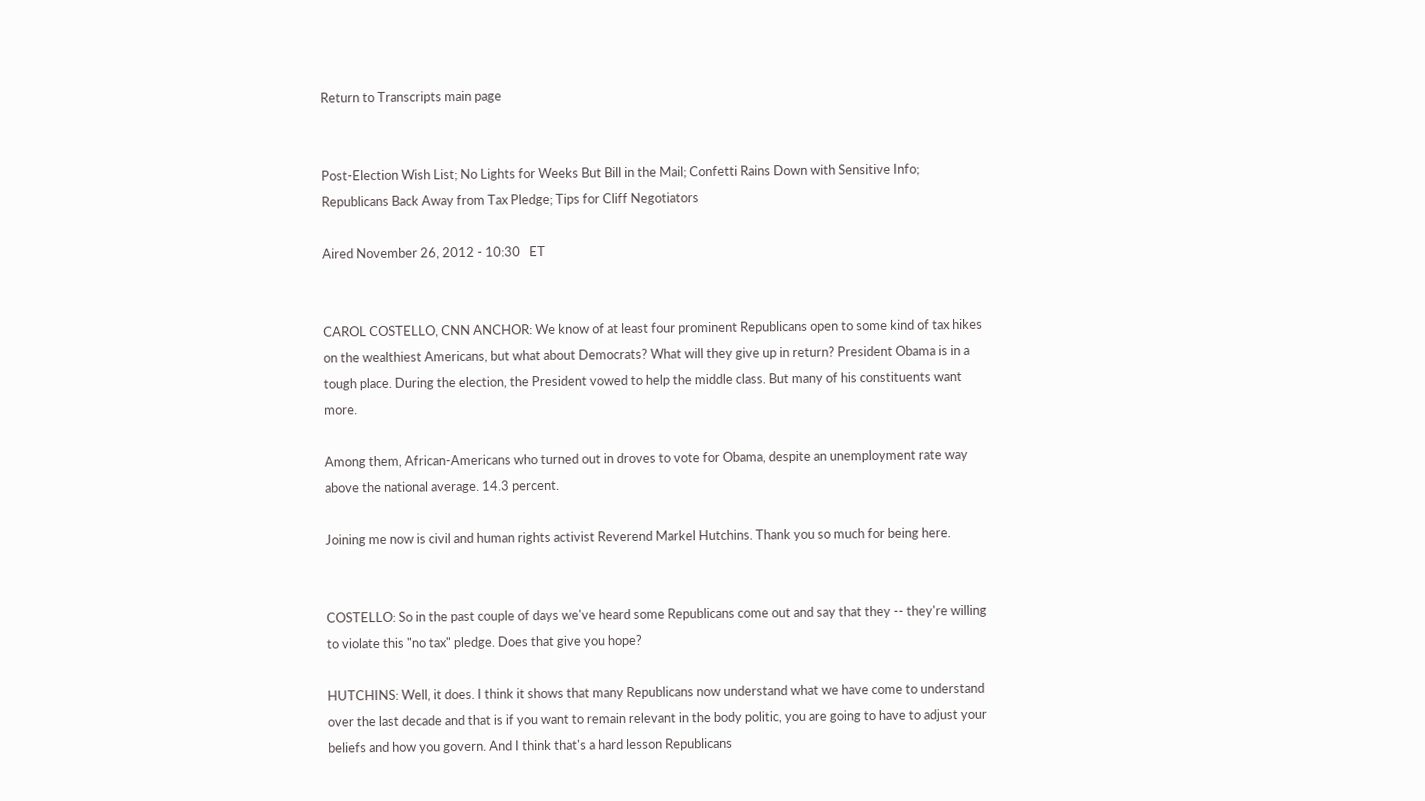Return to Transcripts main page


Post-Election Wish List; No Lights for Weeks But Bill in the Mail; Confetti Rains Down with Sensitive Info; Republicans Back Away from Tax Pledge; Tips for Cliff Negotiators

Aired November 26, 2012 - 10:30   ET


CAROL COSTELLO, CNN ANCHOR: We know of at least four prominent Republicans open to some kind of tax hikes on the wealthiest Americans, but what about Democrats? What will they give up in return? President Obama is in a tough place. During the election, the President vowed to help the middle class. But many of his constituents want more.

Among them, African-Americans who turned out in droves to vote for Obama, despite an unemployment rate way above the national average. 14.3 percent.

Joining me now is civil and human rights activist Reverend Markel Hutchins. Thank you so much for being here.


COSTELLO: So in the past couple of days we've heard some Republicans come out and say that they -- they're willing to violate this "no tax" pledge. Does that give you hope?

HUTCHINS: Well, it does. I think it shows that many Republicans now understand what we have come to understand over the last decade and that is if you want to remain relevant in the body politic, you are going to have to adjust your beliefs and how you govern. And I think that's a hard lesson Republicans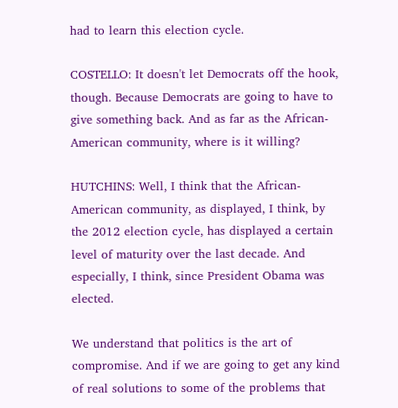had to learn this election cycle.

COSTELLO: It doesn't let Democrats off the hook, though. Because Democrats are going to have to give something back. And as far as the African-American community, where is it willing?

HUTCHINS: Well, I think that the African-American community, as displayed, I think, by the 2012 election cycle, has displayed a certain level of maturity over the last decade. And especially, I think, since President Obama was elected.

We understand that politics is the art of compromise. And if we are going to get any kind of real solutions to some of the problems that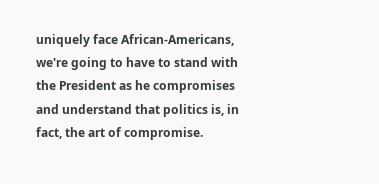uniquely face African-Americans, we're going to have to stand with the President as he compromises and understand that politics is, in fact, the art of compromise.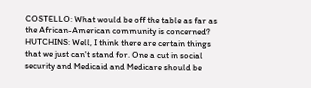COSTELLO: What would be off the table as far as the African-American community is concerned? HUTCHINS: Well, I think there are certain things that we just can't stand for. One a cut in social security and Medicaid and Medicare should be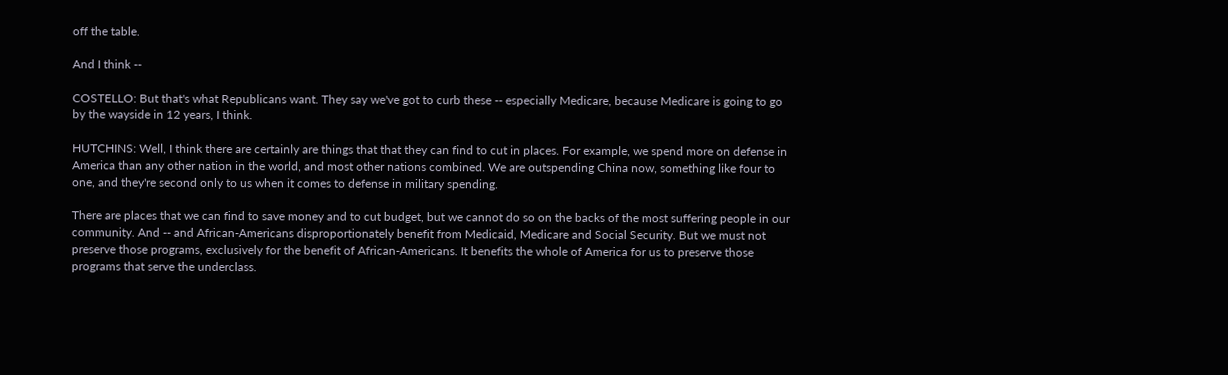off the table.

And I think --

COSTELLO: But that's what Republicans want. They say we've got to curb these -- especially Medicare, because Medicare is going to go by the wayside in 12 years, I think.

HUTCHINS: Well, I think there are certainly are things that that they can find to cut in places. For example, we spend more on defense in America than any other nation in the world, and most other nations combined. We are outspending China now, something like four to one, and they're second only to us when it comes to defense in military spending.

There are places that we can find to save money and to cut budget, but we cannot do so on the backs of the most suffering people in our community. And -- and African-Americans disproportionately benefit from Medicaid, Medicare and Social Security. But we must not preserve those programs, exclusively for the benefit of African-Americans. It benefits the whole of America for us to preserve those programs that serve the underclass.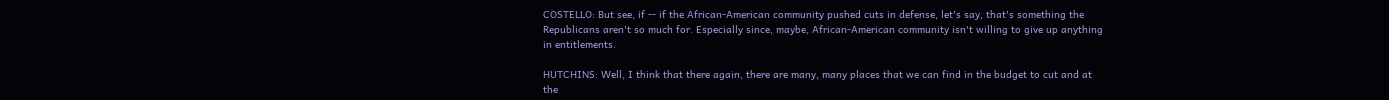COSTELLO: But see, if -- if the African-American community pushed cuts in defense, let's say, that's something the Republicans aren't so much for. Especially since, maybe, African-American community isn't willing to give up anything in entitlements.

HUTCHINS: Well, I think that there again, there are many, many places that we can find in the budget to cut and at the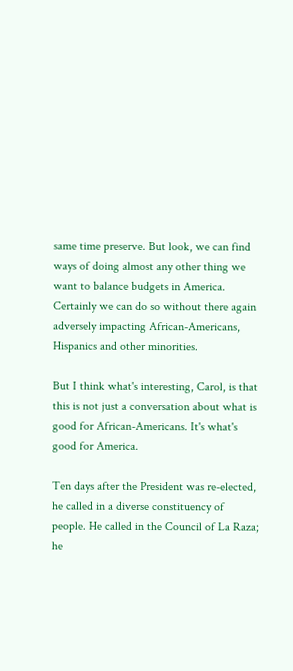same time preserve. But look, we can find ways of doing almost any other thing we want to balance budgets in America. Certainly we can do so without there again adversely impacting African-Americans, Hispanics and other minorities.

But I think what's interesting, Carol, is that this is not just a conversation about what is good for African-Americans. It's what's good for America.

Ten days after the President was re-elected, he called in a diverse constituency of people. He called in the Council of La Raza; he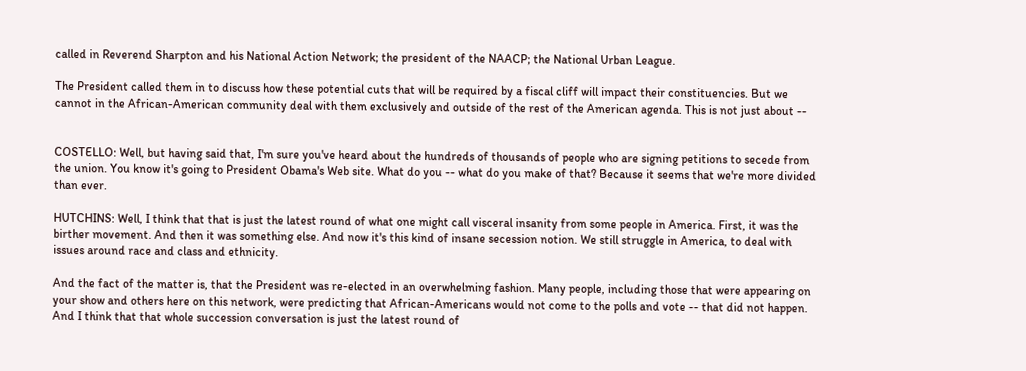called in Reverend Sharpton and his National Action Network; the president of the NAACP; the National Urban League.

The President called them in to discuss how these potential cuts that will be required by a fiscal cliff will impact their constituencies. But we cannot in the African-American community deal with them exclusively and outside of the rest of the American agenda. This is not just about --


COSTELLO: Well, but having said that, I'm sure you've heard about the hundreds of thousands of people who are signing petitions to secede from the union. You know it's going to President Obama's Web site. What do you -- what do you make of that? Because it seems that we're more divided than ever.

HUTCHINS: Well, I think that that is just the latest round of what one might call visceral insanity from some people in America. First, it was the birther movement. And then it was something else. And now it's this kind of insane secession notion. We still struggle in America, to deal with issues around race and class and ethnicity.

And the fact of the matter is, that the President was re-elected in an overwhelming fashion. Many people, including those that were appearing on your show and others here on this network, were predicting that African-Americans would not come to the polls and vote -- that did not happen. And I think that that whole succession conversation is just the latest round of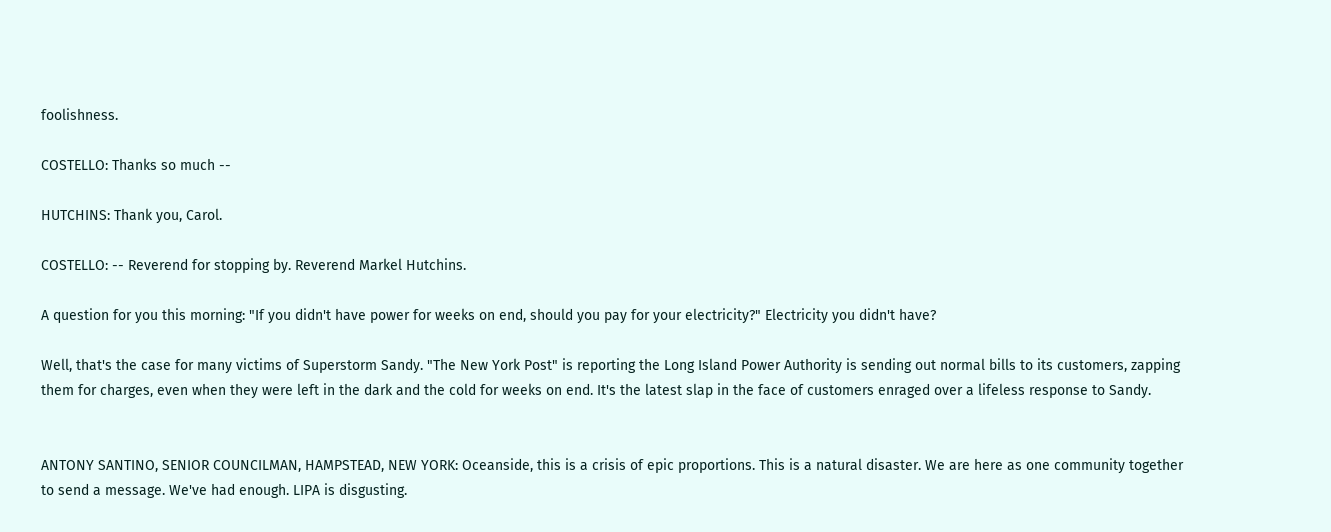foolishness.

COSTELLO: Thanks so much --

HUTCHINS: Thank you, Carol.

COSTELLO: -- Reverend for stopping by. Reverend Markel Hutchins.

A question for you this morning: "If you didn't have power for weeks on end, should you pay for your electricity?" Electricity you didn't have?

Well, that's the case for many victims of Superstorm Sandy. "The New York Post" is reporting the Long Island Power Authority is sending out normal bills to its customers, zapping them for charges, even when they were left in the dark and the cold for weeks on end. It's the latest slap in the face of customers enraged over a lifeless response to Sandy.


ANTONY SANTINO, SENIOR COUNCILMAN, HAMPSTEAD, NEW YORK: Oceanside, this is a crisis of epic proportions. This is a natural disaster. We are here as one community together to send a message. We've had enough. LIPA is disgusting.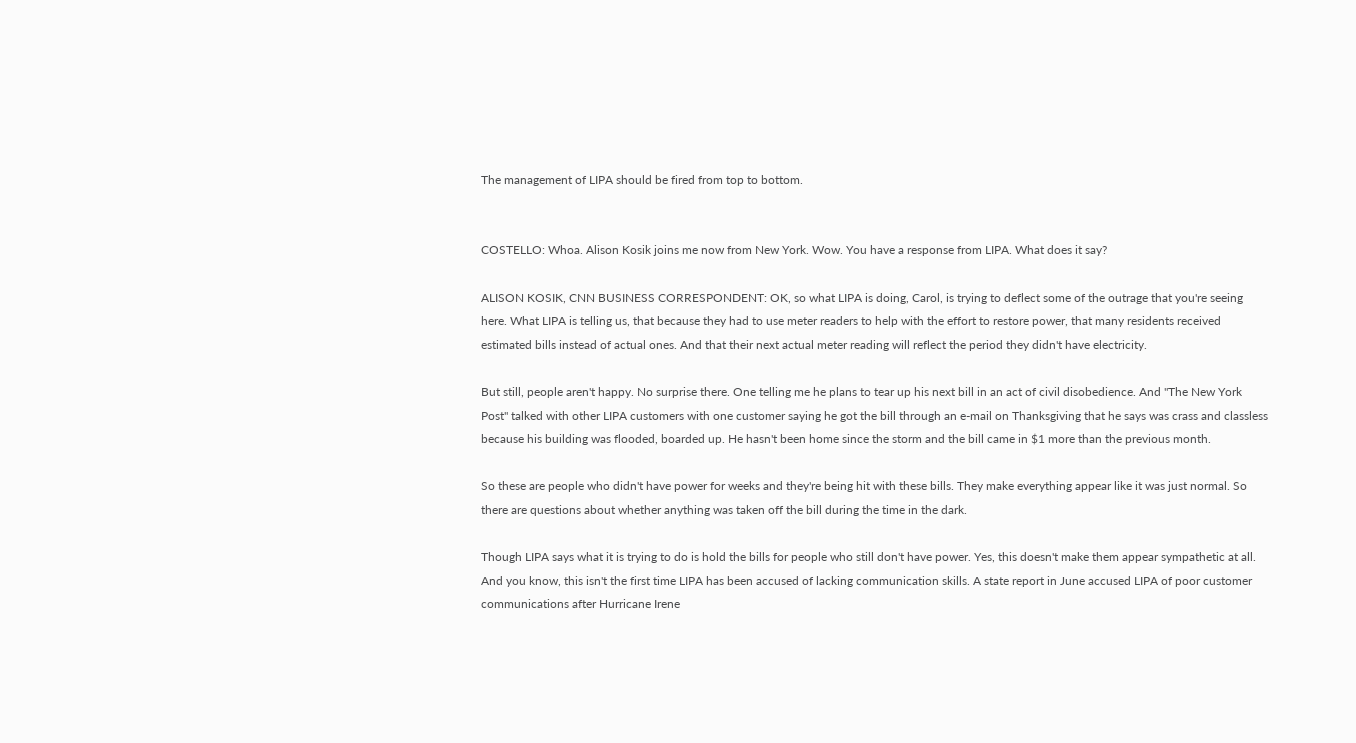The management of LIPA should be fired from top to bottom.


COSTELLO: Whoa. Alison Kosik joins me now from New York. Wow. You have a response from LIPA. What does it say?

ALISON KOSIK, CNN BUSINESS CORRESPONDENT: OK, so what LIPA is doing, Carol, is trying to deflect some of the outrage that you're seeing here. What LIPA is telling us, that because they had to use meter readers to help with the effort to restore power, that many residents received estimated bills instead of actual ones. And that their next actual meter reading will reflect the period they didn't have electricity.

But still, people aren't happy. No surprise there. One telling me he plans to tear up his next bill in an act of civil disobedience. And "The New York Post" talked with other LIPA customers with one customer saying he got the bill through an e-mail on Thanksgiving that he says was crass and classless because his building was flooded, boarded up. He hasn't been home since the storm and the bill came in $1 more than the previous month.

So these are people who didn't have power for weeks and they're being hit with these bills. They make everything appear like it was just normal. So there are questions about whether anything was taken off the bill during the time in the dark.

Though LIPA says what it is trying to do is hold the bills for people who still don't have power. Yes, this doesn't make them appear sympathetic at all. And you know, this isn't the first time LIPA has been accused of lacking communication skills. A state report in June accused LIPA of poor customer communications after Hurricane Irene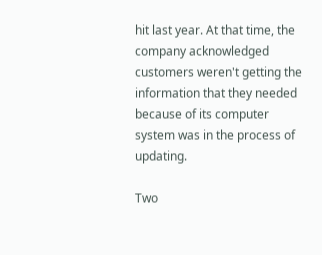hit last year. At that time, the company acknowledged customers weren't getting the information that they needed because of its computer system was in the process of updating.

Two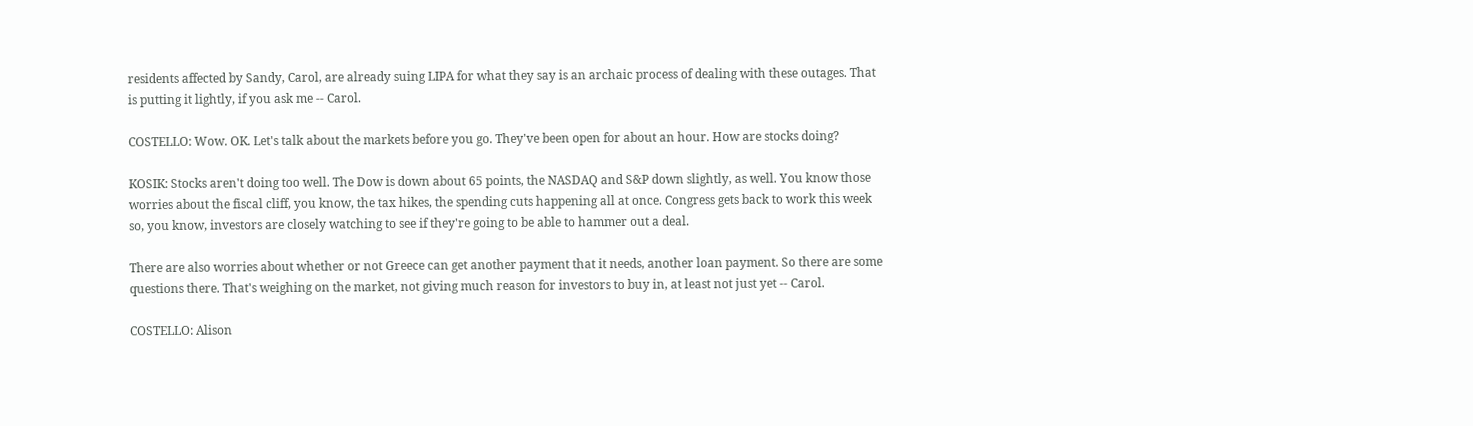residents affected by Sandy, Carol, are already suing LIPA for what they say is an archaic process of dealing with these outages. That is putting it lightly, if you ask me -- Carol.

COSTELLO: Wow. OK. Let's talk about the markets before you go. They've been open for about an hour. How are stocks doing?

KOSIK: Stocks aren't doing too well. The Dow is down about 65 points, the NASDAQ and S&P down slightly, as well. You know those worries about the fiscal cliff, you know, the tax hikes, the spending cuts happening all at once. Congress gets back to work this week so, you know, investors are closely watching to see if they're going to be able to hammer out a deal.

There are also worries about whether or not Greece can get another payment that it needs, another loan payment. So there are some questions there. That's weighing on the market, not giving much reason for investors to buy in, at least not just yet -- Carol.

COSTELLO: Alison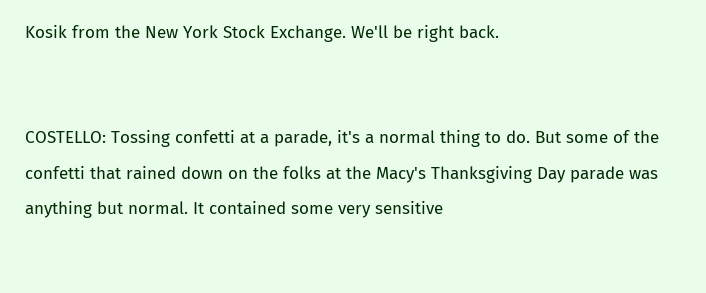Kosik from the New York Stock Exchange. We'll be right back.


COSTELLO: Tossing confetti at a parade, it's a normal thing to do. But some of the confetti that rained down on the folks at the Macy's Thanksgiving Day parade was anything but normal. It contained some very sensitive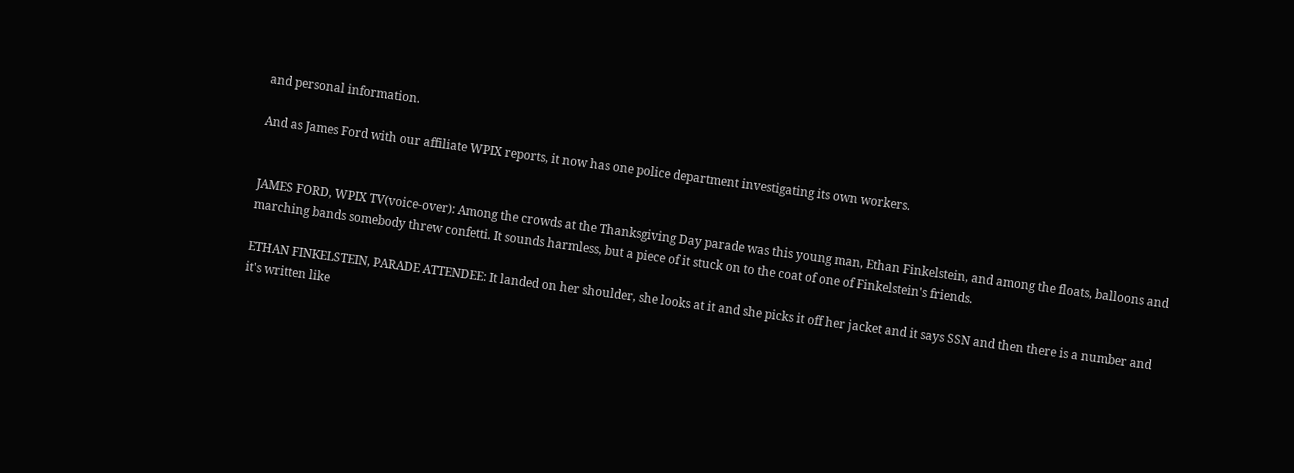and personal information.

And as James Ford with our affiliate WPIX reports, it now has one police department investigating its own workers.


JAMES FORD, WPIX TV(voice-over): Among the crowds at the Thanksgiving Day parade was this young man, Ethan Finkelstein, and among the floats, balloons and marching bands somebody threw confetti. It sounds harmless, but a piece of it stuck on to the coat of one of Finkelstein's friends.

ETHAN FINKELSTEIN, PARADE ATTENDEE: It landed on her shoulder, she looks at it and she picks it off her jacket and it says SSN and then there is a number and it's written like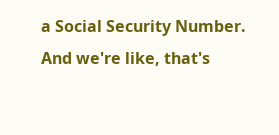a Social Security Number. And we're like, that's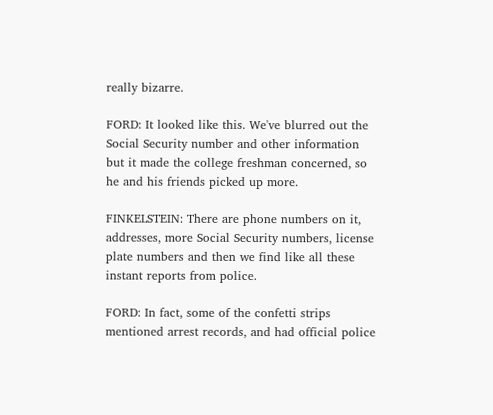really bizarre.

FORD: It looked like this. We've blurred out the Social Security number and other information but it made the college freshman concerned, so he and his friends picked up more.

FINKELSTEIN: There are phone numbers on it, addresses, more Social Security numbers, license plate numbers and then we find like all these instant reports from police.

FORD: In fact, some of the confetti strips mentioned arrest records, and had official police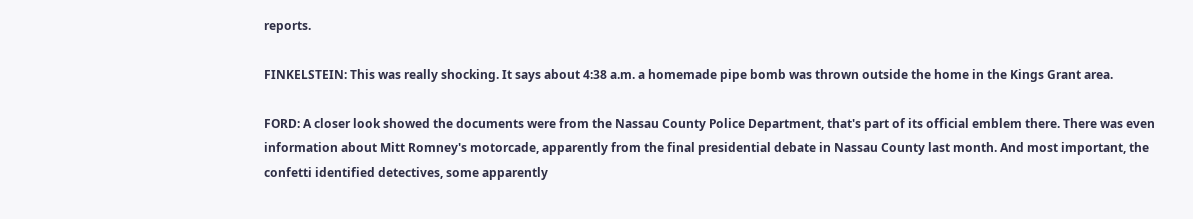reports.

FINKELSTEIN: This was really shocking. It says about 4:38 a.m. a homemade pipe bomb was thrown outside the home in the Kings Grant area.

FORD: A closer look showed the documents were from the Nassau County Police Department, that's part of its official emblem there. There was even information about Mitt Romney's motorcade, apparently from the final presidential debate in Nassau County last month. And most important, the confetti identified detectives, some apparently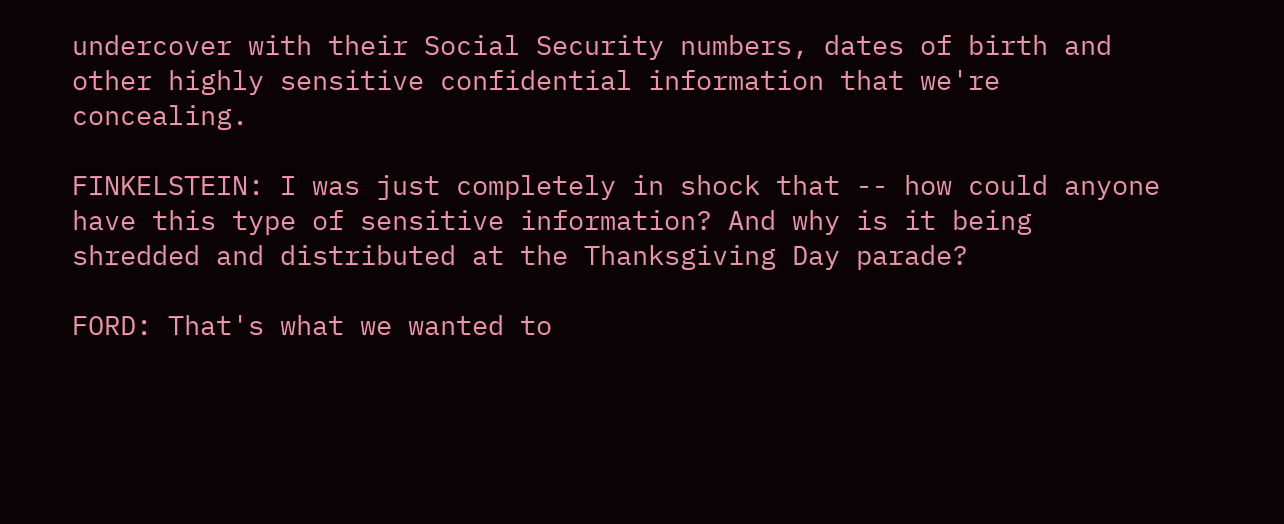undercover with their Social Security numbers, dates of birth and other highly sensitive confidential information that we're concealing.

FINKELSTEIN: I was just completely in shock that -- how could anyone have this type of sensitive information? And why is it being shredded and distributed at the Thanksgiving Day parade?

FORD: That's what we wanted to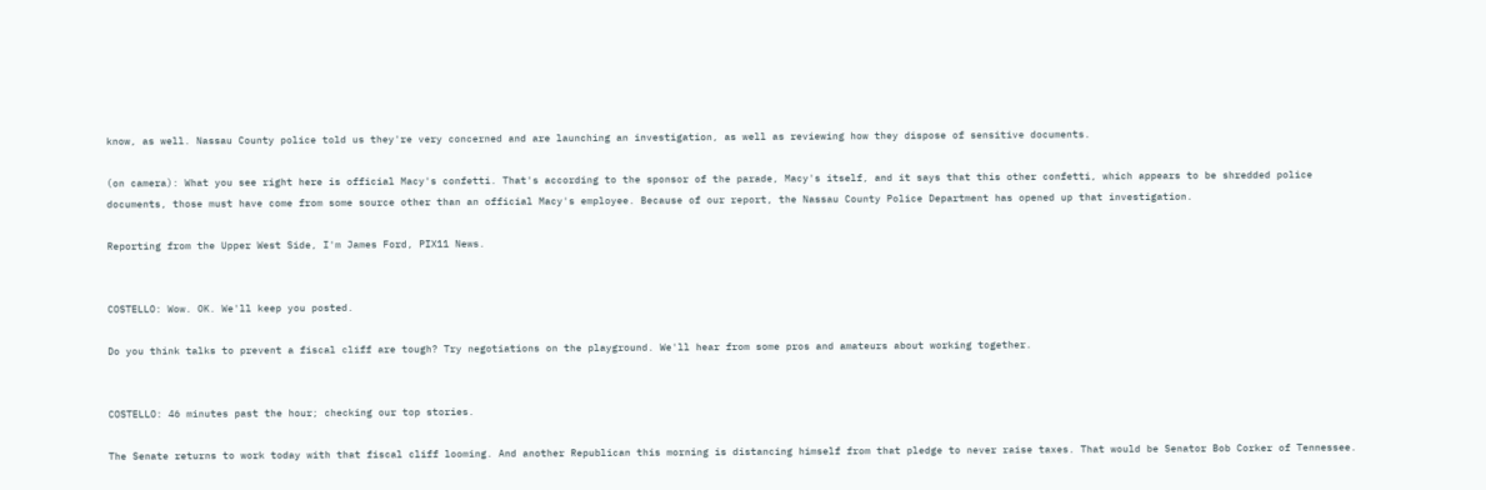know, as well. Nassau County police told us they're very concerned and are launching an investigation, as well as reviewing how they dispose of sensitive documents.

(on camera): What you see right here is official Macy's confetti. That's according to the sponsor of the parade, Macy's itself, and it says that this other confetti, which appears to be shredded police documents, those must have come from some source other than an official Macy's employee. Because of our report, the Nassau County Police Department has opened up that investigation.

Reporting from the Upper West Side, I'm James Ford, PIX11 News.


COSTELLO: Wow. OK. We'll keep you posted.

Do you think talks to prevent a fiscal cliff are tough? Try negotiations on the playground. We'll hear from some pros and amateurs about working together.


COSTELLO: 46 minutes past the hour; checking our top stories.

The Senate returns to work today with that fiscal cliff looming. And another Republican this morning is distancing himself from that pledge to never raise taxes. That would be Senator Bob Corker of Tennessee.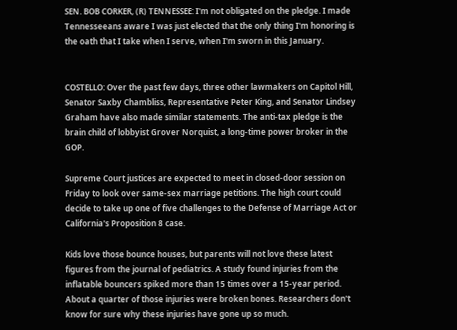SEN. BOB CORKER, (R) TENNESSEE: I'm not obligated on the pledge. I made Tennesseeans aware I was just elected that the only thing I'm honoring is the oath that I take when I serve, when I'm sworn in this January.


COSTELLO: Over the past few days, three other lawmakers on Capitol Hill, Senator Saxby Chambliss, Representative Peter King, and Senator Lindsey Graham have also made similar statements. The anti-tax pledge is the brain child of lobbyist Grover Norquist, a long-time power broker in the GOP.

Supreme Court justices are expected to meet in closed-door session on Friday to look over same-sex marriage petitions. The high court could decide to take up one of five challenges to the Defense of Marriage Act or California's Proposition 8 case.

Kids love those bounce houses, but parents will not love these latest figures from the journal of pediatrics. A study found injuries from the inflatable bouncers spiked more than 15 times over a 15-year period. About a quarter of those injuries were broken bones. Researchers don't know for sure why these injuries have gone up so much.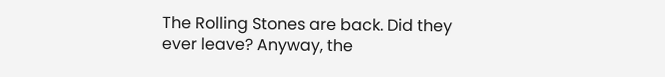The Rolling Stones are back. Did they ever leave? Anyway, the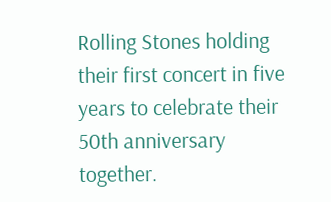Rolling Stones holding their first concert in five years to celebrate their 50th anniversary together.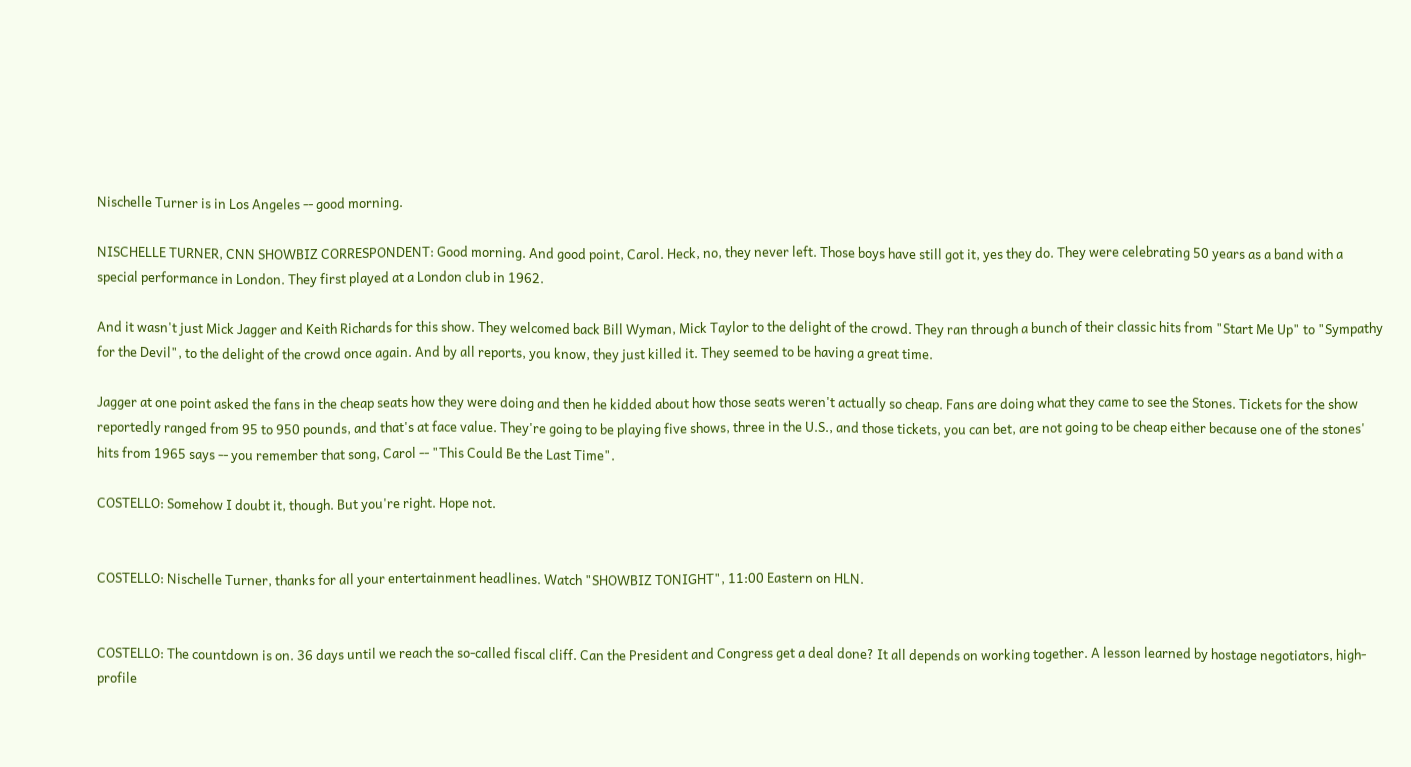Nischelle Turner is in Los Angeles -- good morning.

NISCHELLE TURNER, CNN SHOWBIZ CORRESPONDENT: Good morning. And good point, Carol. Heck, no, they never left. Those boys have still got it, yes they do. They were celebrating 50 years as a band with a special performance in London. They first played at a London club in 1962.

And it wasn't just Mick Jagger and Keith Richards for this show. They welcomed back Bill Wyman, Mick Taylor to the delight of the crowd. They ran through a bunch of their classic hits from "Start Me Up" to "Sympathy for the Devil", to the delight of the crowd once again. And by all reports, you know, they just killed it. They seemed to be having a great time.

Jagger at one point asked the fans in the cheap seats how they were doing and then he kidded about how those seats weren't actually so cheap. Fans are doing what they came to see the Stones. Tickets for the show reportedly ranged from 95 to 950 pounds, and that's at face value. They're going to be playing five shows, three in the U.S., and those tickets, you can bet, are not going to be cheap either because one of the stones' hits from 1965 says -- you remember that song, Carol -- "This Could Be the Last Time".

COSTELLO: Somehow I doubt it, though. But you're right. Hope not.


COSTELLO: Nischelle Turner, thanks for all your entertainment headlines. Watch "SHOWBIZ TONIGHT", 11:00 Eastern on HLN.


COSTELLO: The countdown is on. 36 days until we reach the so-called fiscal cliff. Can the President and Congress get a deal done? It all depends on working together. A lesson learned by hostage negotiators, high-profile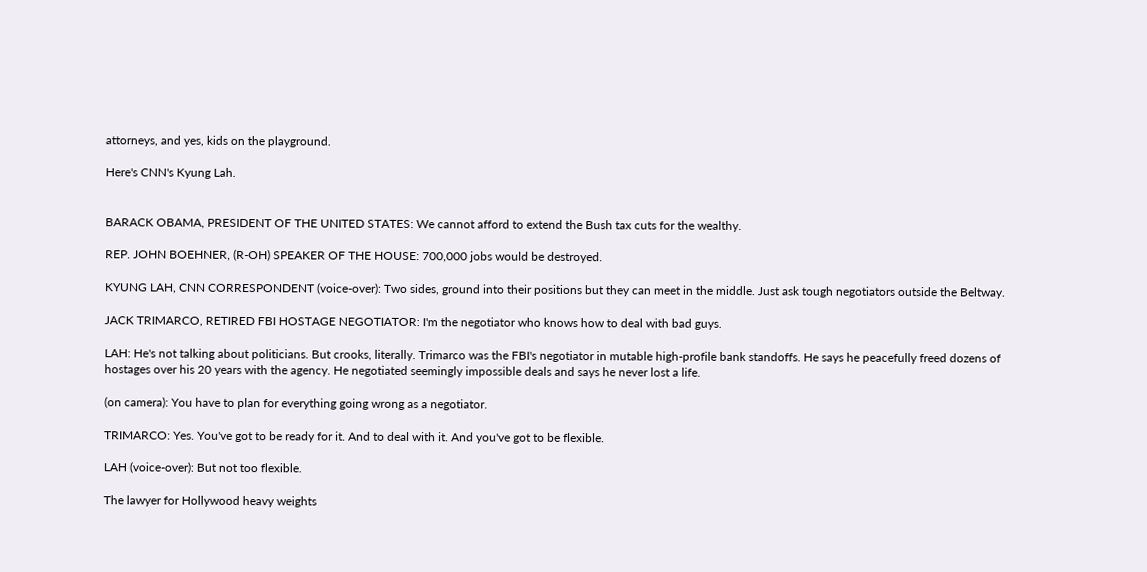attorneys, and yes, kids on the playground.

Here's CNN's Kyung Lah.


BARACK OBAMA, PRESIDENT OF THE UNITED STATES: We cannot afford to extend the Bush tax cuts for the wealthy.

REP. JOHN BOEHNER, (R-OH) SPEAKER OF THE HOUSE: 700,000 jobs would be destroyed.

KYUNG LAH, CNN CORRESPONDENT (voice-over): Two sides, ground into their positions but they can meet in the middle. Just ask tough negotiators outside the Beltway.

JACK TRIMARCO, RETIRED FBI HOSTAGE NEGOTIATOR: I'm the negotiator who knows how to deal with bad guys.

LAH: He's not talking about politicians. But crooks, literally. Trimarco was the FBI's negotiator in mutable high-profile bank standoffs. He says he peacefully freed dozens of hostages over his 20 years with the agency. He negotiated seemingly impossible deals and says he never lost a life.

(on camera): You have to plan for everything going wrong as a negotiator.

TRIMARCO: Yes. You've got to be ready for it. And to deal with it. And you've got to be flexible.

LAH (voice-over): But not too flexible.

The lawyer for Hollywood heavy weights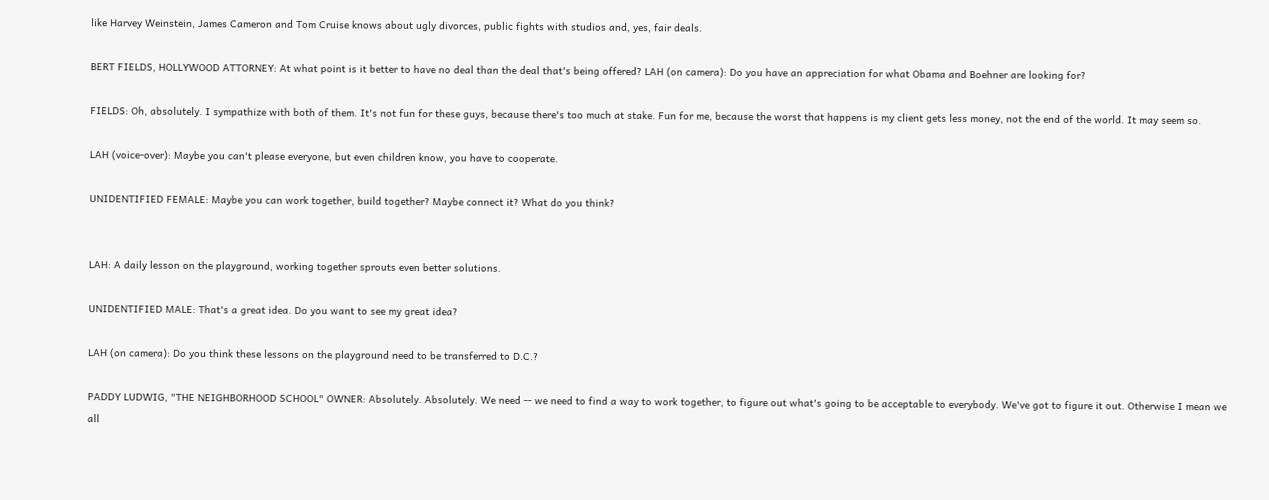like Harvey Weinstein, James Cameron and Tom Cruise knows about ugly divorces, public fights with studios and, yes, fair deals.

BERT FIELDS, HOLLYWOOD ATTORNEY: At what point is it better to have no deal than the deal that's being offered? LAH (on camera): Do you have an appreciation for what Obama and Boehner are looking for?

FIELDS: Oh, absolutely. I sympathize with both of them. It's not fun for these guys, because there's too much at stake. Fun for me, because the worst that happens is my client gets less money, not the end of the world. It may seem so.

LAH (voice-over): Maybe you can't please everyone, but even children know, you have to cooperate.

UNIDENTIFIED FEMALE: Maybe you can work together, build together? Maybe connect it? What do you think?


LAH: A daily lesson on the playground, working together sprouts even better solutions.

UNIDENTIFIED MALE: That's a great idea. Do you want to see my great idea?

LAH (on camera): Do you think these lessons on the playground need to be transferred to D.C.?

PADDY LUDWIG, "THE NEIGHBORHOOD SCHOOL" OWNER: Absolutely. Absolutely. We need -- we need to find a way to work together, to figure out what's going to be acceptable to everybody. We've got to figure it out. Otherwise I mean we all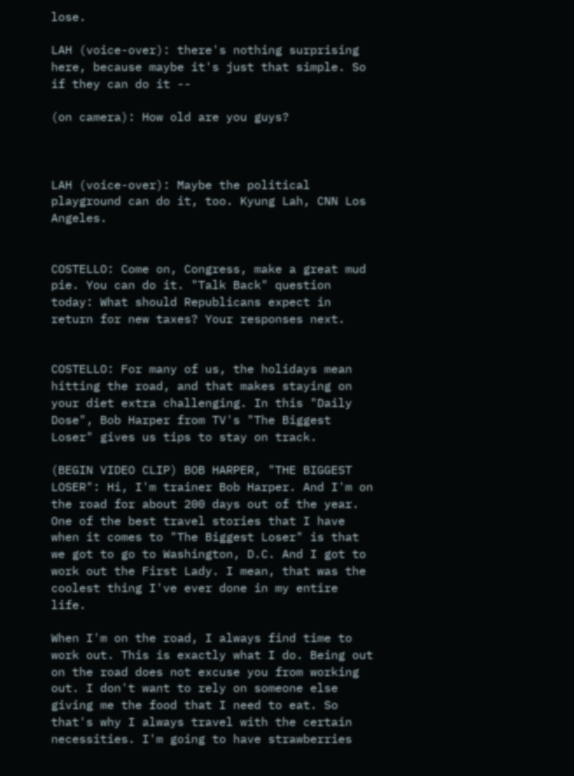lose.

LAH (voice-over): there's nothing surprising here, because maybe it's just that simple. So if they can do it --

(on camera): How old are you guys?



LAH (voice-over): Maybe the political playground can do it, too. Kyung Lah, CNN Los Angeles.


COSTELLO: Come on, Congress, make a great mud pie. You can do it. "Talk Back" question today: What should Republicans expect in return for new taxes? Your responses next.


COSTELLO: For many of us, the holidays mean hitting the road, and that makes staying on your diet extra challenging. In this "Daily Dose", Bob Harper from TV's "The Biggest Loser" gives us tips to stay on track.

(BEGIN VIDEO CLIP) BOB HARPER, "THE BIGGEST LOSER": Hi, I'm trainer Bob Harper. And I'm on the road for about 200 days out of the year. One of the best travel stories that I have when it comes to "The Biggest Loser" is that we got to go to Washington, D.C. And I got to work out the First Lady. I mean, that was the coolest thing I've ever done in my entire life.

When I'm on the road, I always find time to work out. This is exactly what I do. Being out on the road does not excuse you from working out. I don't want to rely on someone else giving me the food that I need to eat. So that's why I always travel with the certain necessities. I'm going to have strawberries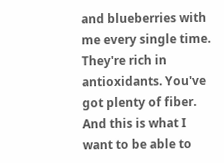and blueberries with me every single time. They're rich in antioxidants. You've got plenty of fiber. And this is what I want to be able to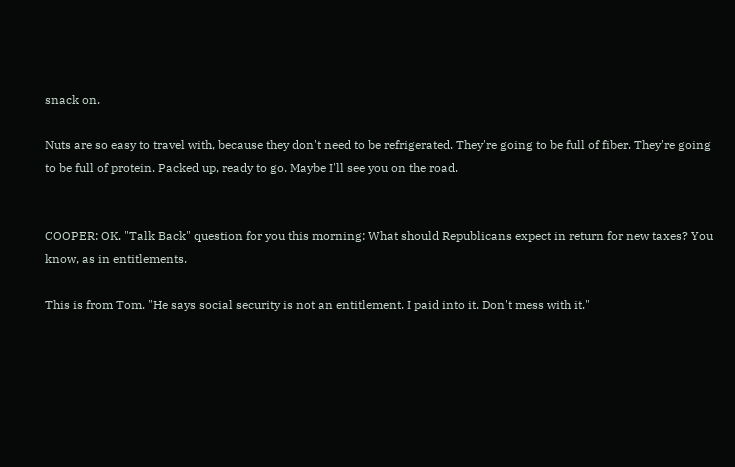snack on.

Nuts are so easy to travel with, because they don't need to be refrigerated. They're going to be full of fiber. They're going to be full of protein. Packed up, ready to go. Maybe I'll see you on the road.


COOPER: OK. "Talk Back" question for you this morning: What should Republicans expect in return for new taxes? You know, as in entitlements.

This is from Tom. "He says social security is not an entitlement. I paid into it. Don't mess with it."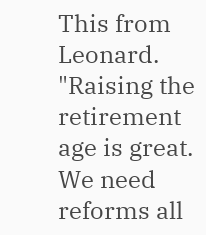This from Leonard. "Raising the retirement age is great. We need reforms all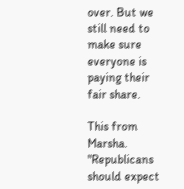over. But we still need to make sure everyone is paying their fair share.

This from Marsha. "Republicans should expect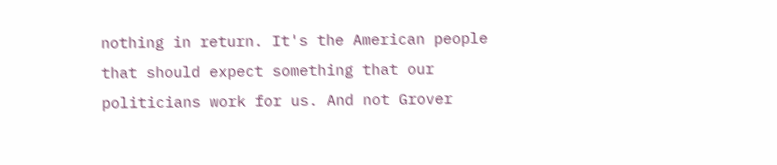nothing in return. It's the American people that should expect something that our politicians work for us. And not Grover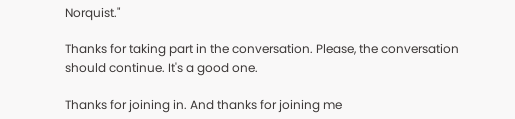Norquist."

Thanks for taking part in the conversation. Please, the conversation should continue. It's a good one.

Thanks for joining in. And thanks for joining me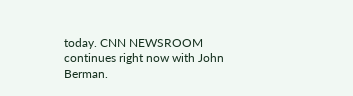today. CNN NEWSROOM continues right now with John Berman.